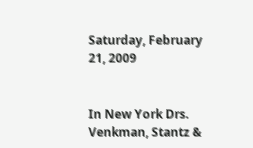Saturday, February 21, 2009


In New York Drs. Venkman, Stantz &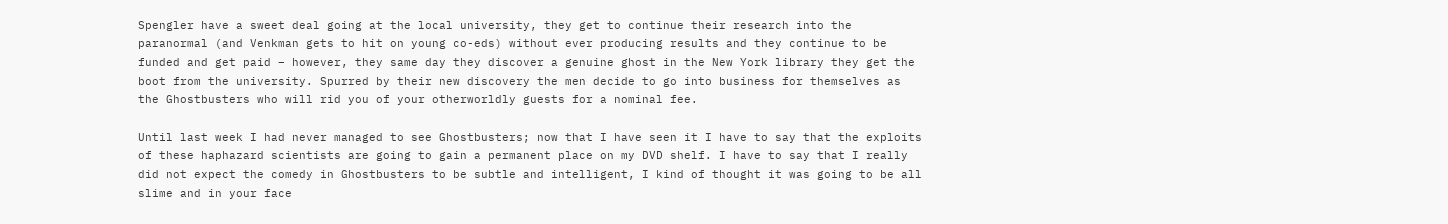Spengler have a sweet deal going at the local university, they get to continue their research into the paranormal (and Venkman gets to hit on young co-eds) without ever producing results and they continue to be funded and get paid – however, they same day they discover a genuine ghost in the New York library they get the boot from the university. Spurred by their new discovery the men decide to go into business for themselves as the Ghostbusters who will rid you of your otherworldly guests for a nominal fee.

Until last week I had never managed to see Ghostbusters; now that I have seen it I have to say that the exploits of these haphazard scientists are going to gain a permanent place on my DVD shelf. I have to say that I really did not expect the comedy in Ghostbusters to be subtle and intelligent, I kind of thought it was going to be all slime and in your face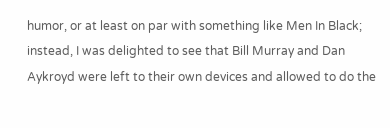humor, or at least on par with something like Men In Black; instead, I was delighted to see that Bill Murray and Dan Aykroyd were left to their own devices and allowed to do the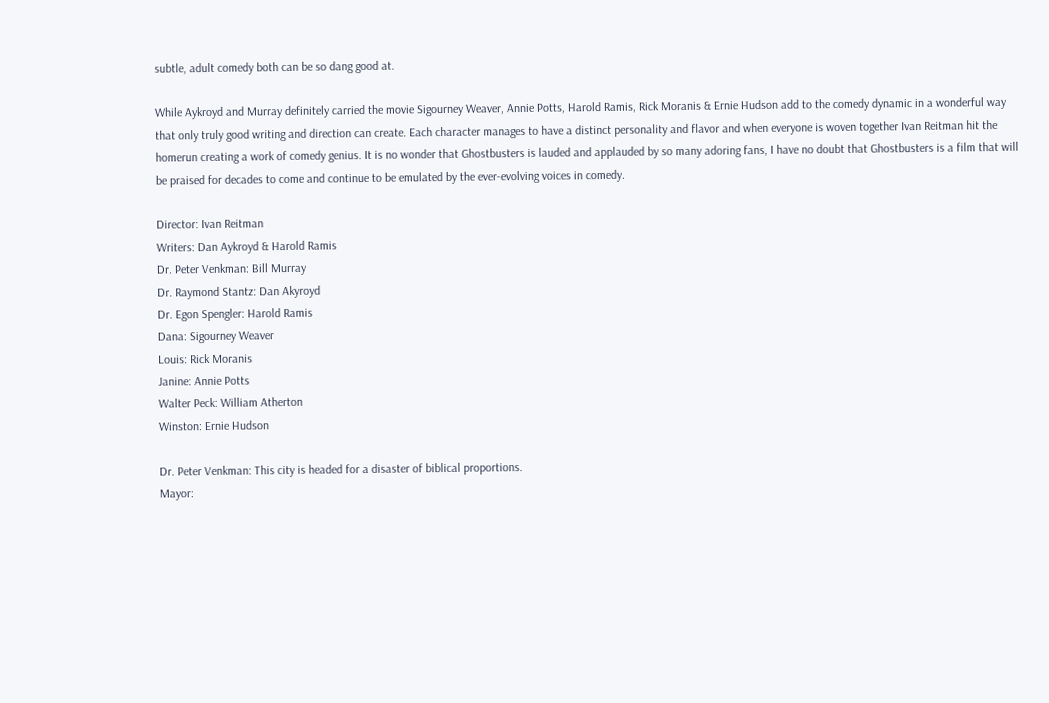subtle, adult comedy both can be so dang good at.

While Aykroyd and Murray definitely carried the movie Sigourney Weaver, Annie Potts, Harold Ramis, Rick Moranis & Ernie Hudson add to the comedy dynamic in a wonderful way that only truly good writing and direction can create. Each character manages to have a distinct personality and flavor and when everyone is woven together Ivan Reitman hit the homerun creating a work of comedy genius. It is no wonder that Ghostbusters is lauded and applauded by so many adoring fans, I have no doubt that Ghostbusters is a film that will be praised for decades to come and continue to be emulated by the ever-evolving voices in comedy.

Director: Ivan Reitman
Writers: Dan Aykroyd & Harold Ramis
Dr. Peter Venkman: Bill Murray
Dr. Raymond Stantz: Dan Akyroyd
Dr. Egon Spengler: Harold Ramis
Dana: Sigourney Weaver
Louis: Rick Moranis
Janine: Annie Potts
Walter Peck: William Atherton
Winston: Ernie Hudson

Dr. Peter Venkman: This city is headed for a disaster of biblical proportions.
Mayor: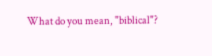What do you mean, "biblical"?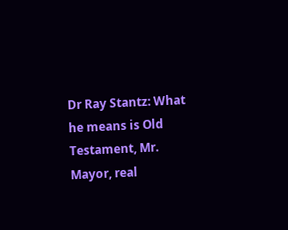Dr Ray Stantz: What he means is Old Testament, Mr. Mayor, real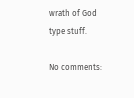wrath of God type stuff.

No comments: